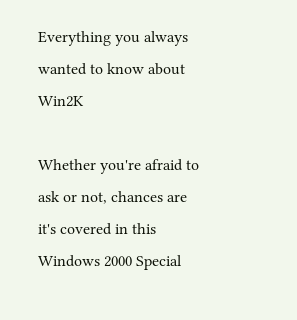Everything you always wanted to know about Win2K

Whether you're afraid to ask or not, chances are it's covered in this Windows 2000 Special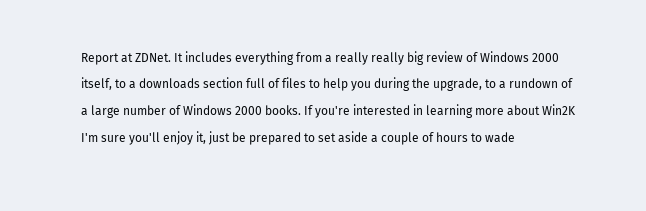Report at ZDNet. It includes everything from a really really big review of Windows 2000 itself, to a downloads section full of files to help you during the upgrade, to a rundown of a large number of Windows 2000 books. If you're interested in learning more about Win2K I'm sure you'll enjoy it, just be prepared to set aside a couple of hours to wade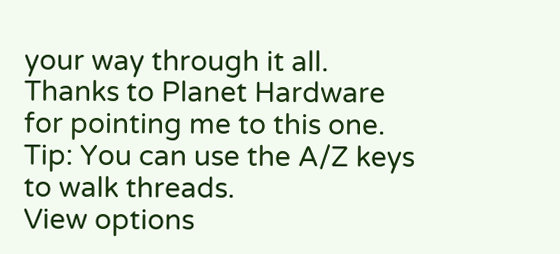your way through it all. Thanks to Planet Hardware for pointing me to this one.
Tip: You can use the A/Z keys to walk threads.
View options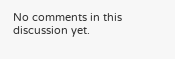No comments in this discussion yet.